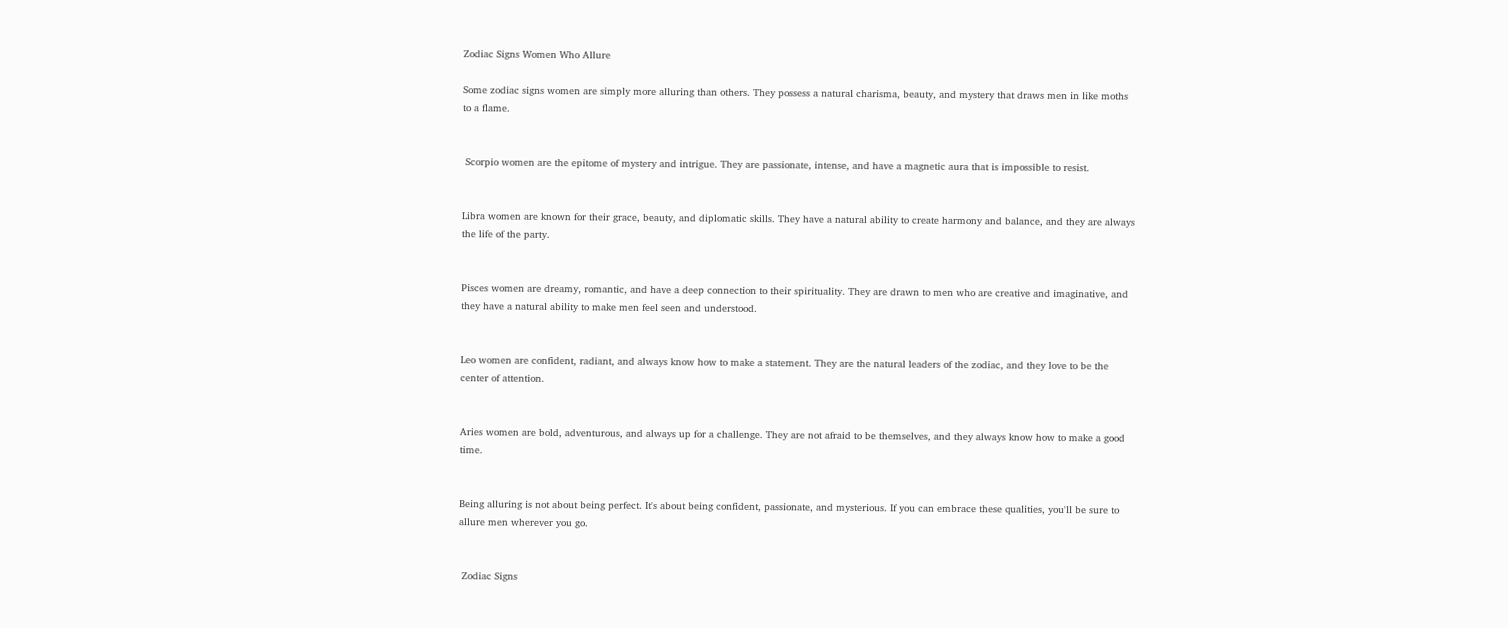Zodiac Signs Women Who Allure

Some zodiac signs women are simply more alluring than others. They possess a natural charisma, beauty, and mystery that draws men in like moths to a flame.


 Scorpio women are the epitome of mystery and intrigue. They are passionate, intense, and have a magnetic aura that is impossible to resist.


Libra women are known for their grace, beauty, and diplomatic skills. They have a natural ability to create harmony and balance, and they are always the life of the party.


Pisces women are dreamy, romantic, and have a deep connection to their spirituality. They are drawn to men who are creative and imaginative, and they have a natural ability to make men feel seen and understood.


Leo women are confident, radiant, and always know how to make a statement. They are the natural leaders of the zodiac, and they love to be the center of attention.


Aries women are bold, adventurous, and always up for a challenge. They are not afraid to be themselves, and they always know how to make a good time.


Being alluring is not about being perfect. It's about being confident, passionate, and mysterious. If you can embrace these qualities, you'll be sure to allure men wherever you go.


 Zodiac Signs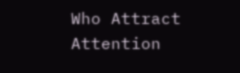Who Attract Attention